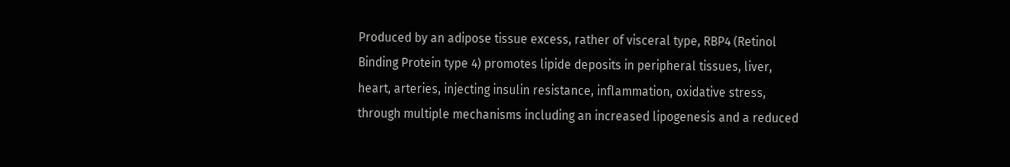Produced by an adipose tissue excess, rather of visceral type, RBP4 (Retinol Binding Protein type 4) promotes lipide deposits in peripheral tissues, liver, heart, arteries, injecting insulin resistance, inflammation, oxidative stress, through multiple mechanisms including an increased lipogenesis and a reduced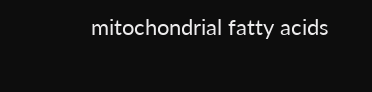mitochondrial fatty acids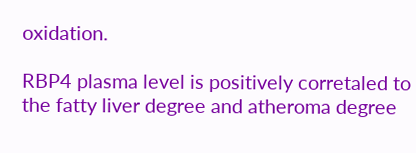oxidation.

RBP4 plasma level is positively corretaled to the fatty liver degree and atheroma degree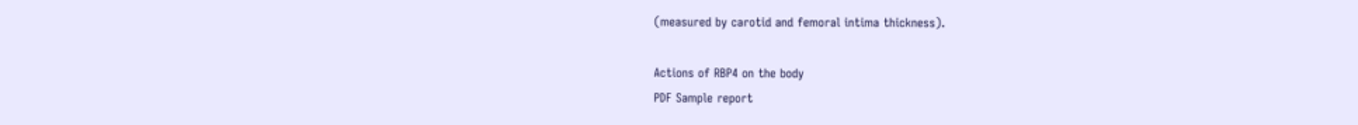(measured by carotid and femoral intima thickness).

Actions of RBP4 on the body
PDF Sample report